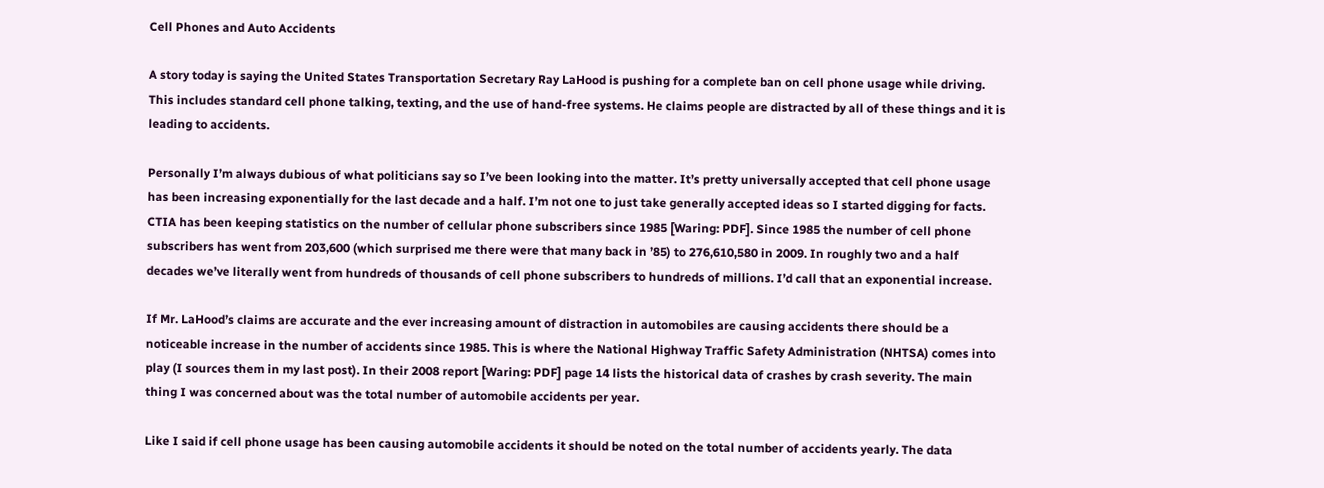Cell Phones and Auto Accidents

A story today is saying the United States Transportation Secretary Ray LaHood is pushing for a complete ban on cell phone usage while driving. This includes standard cell phone talking, texting, and the use of hand-free systems. He claims people are distracted by all of these things and it is leading to accidents.

Personally I’m always dubious of what politicians say so I’ve been looking into the matter. It’s pretty universally accepted that cell phone usage has been increasing exponentially for the last decade and a half. I’m not one to just take generally accepted ideas so I started digging for facts. CTIA has been keeping statistics on the number of cellular phone subscribers since 1985 [Waring: PDF]. Since 1985 the number of cell phone subscribers has went from 203,600 (which surprised me there were that many back in ’85) to 276,610,580 in 2009. In roughly two and a half decades we’ve literally went from hundreds of thousands of cell phone subscribers to hundreds of millions. I’d call that an exponential increase.

If Mr. LaHood’s claims are accurate and the ever increasing amount of distraction in automobiles are causing accidents there should be a noticeable increase in the number of accidents since 1985. This is where the National Highway Traffic Safety Administration (NHTSA) comes into play (I sources them in my last post). In their 2008 report [Waring: PDF] page 14 lists the historical data of crashes by crash severity. The main thing I was concerned about was the total number of automobile accidents per year.

Like I said if cell phone usage has been causing automobile accidents it should be noted on the total number of accidents yearly. The data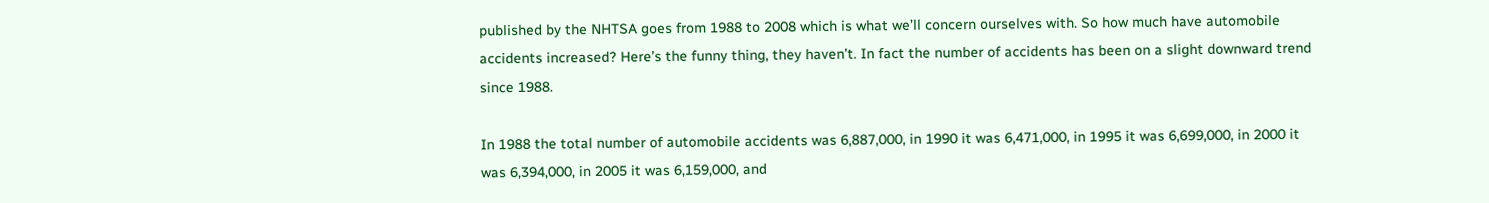published by the NHTSA goes from 1988 to 2008 which is what we’ll concern ourselves with. So how much have automobile accidents increased? Here’s the funny thing, they haven’t. In fact the number of accidents has been on a slight downward trend since 1988.

In 1988 the total number of automobile accidents was 6,887,000, in 1990 it was 6,471,000, in 1995 it was 6,699,000, in 2000 it was 6,394,000, in 2005 it was 6,159,000, and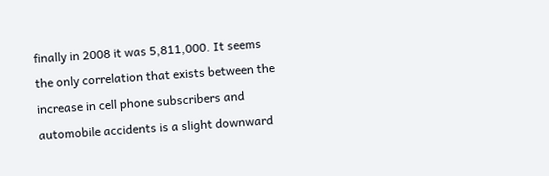finally in 2008 it was 5,811,000. It seems the only correlation that exists between the increase in cell phone subscribers and automobile accidents is a slight downward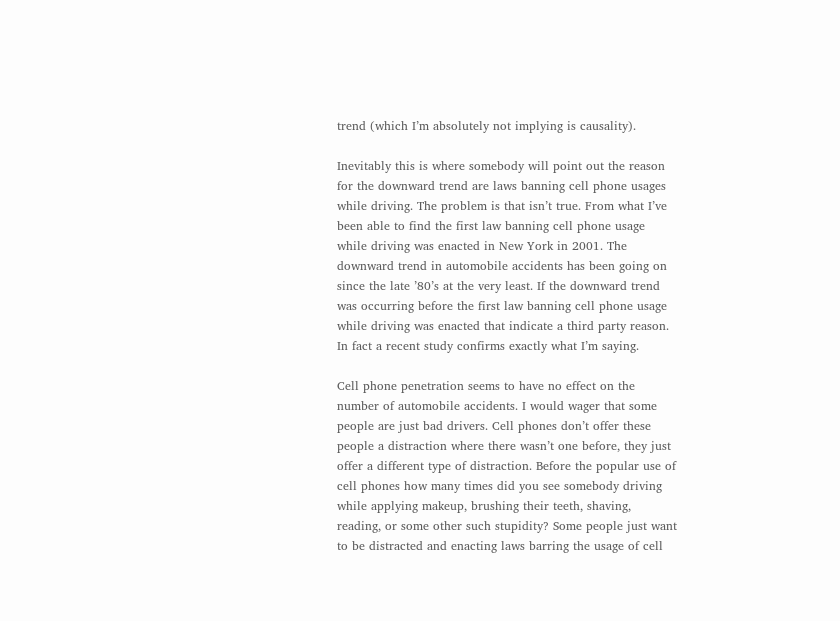trend (which I’m absolutely not implying is causality).

Inevitably this is where somebody will point out the reason for the downward trend are laws banning cell phone usages while driving. The problem is that isn’t true. From what I’ve been able to find the first law banning cell phone usage while driving was enacted in New York in 2001. The downward trend in automobile accidents has been going on since the late ’80’s at the very least. If the downward trend was occurring before the first law banning cell phone usage while driving was enacted that indicate a third party reason. In fact a recent study confirms exactly what I’m saying.

Cell phone penetration seems to have no effect on the number of automobile accidents. I would wager that some people are just bad drivers. Cell phones don’t offer these people a distraction where there wasn’t one before, they just offer a different type of distraction. Before the popular use of cell phones how many times did you see somebody driving while applying makeup, brushing their teeth, shaving, reading, or some other such stupidity? Some people just want to be distracted and enacting laws barring the usage of cell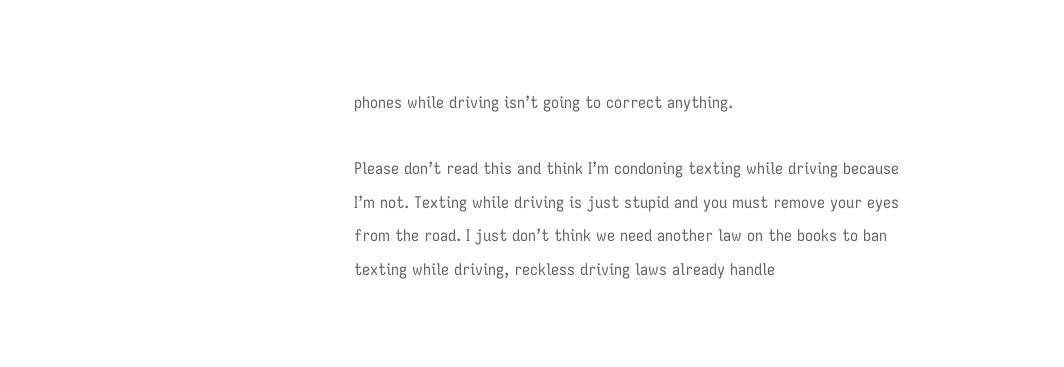phones while driving isn’t going to correct anything.

Please don’t read this and think I’m condoning texting while driving because I’m not. Texting while driving is just stupid and you must remove your eyes from the road. I just don’t think we need another law on the books to ban texting while driving, reckless driving laws already handle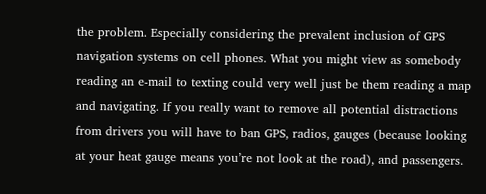the problem. Especially considering the prevalent inclusion of GPS navigation systems on cell phones. What you might view as somebody reading an e-mail to texting could very well just be them reading a map and navigating. If you really want to remove all potential distractions from drivers you will have to ban GPS, radios, gauges (because looking at your heat gauge means you’re not look at the road), and passengers.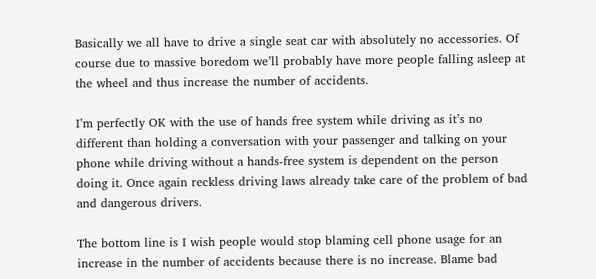Basically we all have to drive a single seat car with absolutely no accessories. Of course due to massive boredom we’ll probably have more people falling asleep at the wheel and thus increase the number of accidents.

I’m perfectly OK with the use of hands free system while driving as it’s no different than holding a conversation with your passenger and talking on your phone while driving without a hands-free system is dependent on the person doing it. Once again reckless driving laws already take care of the problem of bad and dangerous drivers.

The bottom line is I wish people would stop blaming cell phone usage for an increase in the number of accidents because there is no increase. Blame bad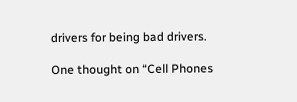drivers for being bad drivers.

One thought on “Cell Phones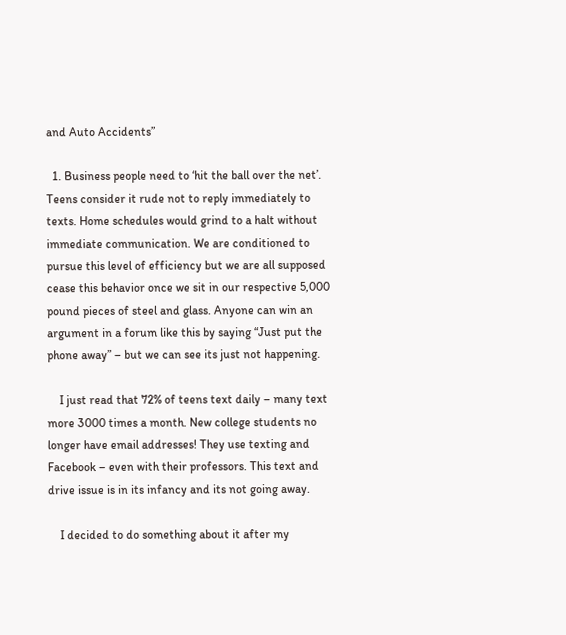and Auto Accidents”

  1. Business people need to ‘hit the ball over the net’. Teens consider it rude not to reply immediately to texts. Home schedules would grind to a halt without immediate communication. We are conditioned to pursue this level of efficiency but we are all supposed cease this behavior once we sit in our respective 5,000 pound pieces of steel and glass. Anyone can win an argument in a forum like this by saying “Just put the phone away” – but we can see its just not happening.

    I just read that 72% of teens text daily – many text more 3000 times a month. New college students no longer have email addresses! They use texting and Facebook – even with their professors. This text and drive issue is in its infancy and its not going away.

    I decided to do something about it after my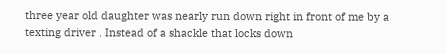three year old daughter was nearly run down right in front of me by a texting driver . Instead of a shackle that locks down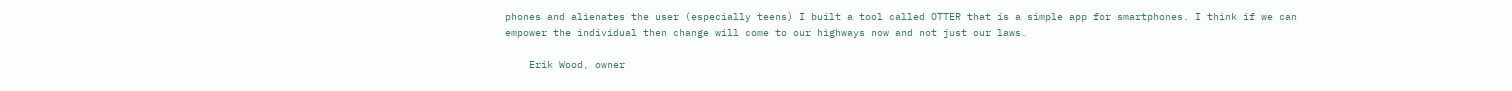phones and alienates the user (especially teens) I built a tool called OTTER that is a simple app for smartphones. I think if we can empower the individual then change will come to our highways now and not just our laws.

    Erik Wood, owner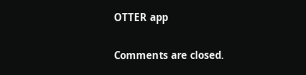OTTER app

Comments are closed.